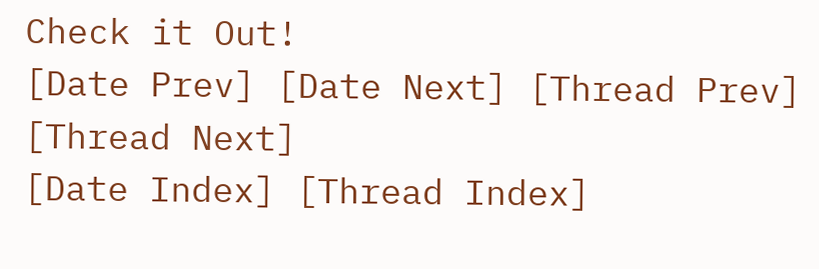Check it Out!
[Date Prev] [Date Next] [Thread Prev] [Thread Next]
[Date Index] [Thread Index]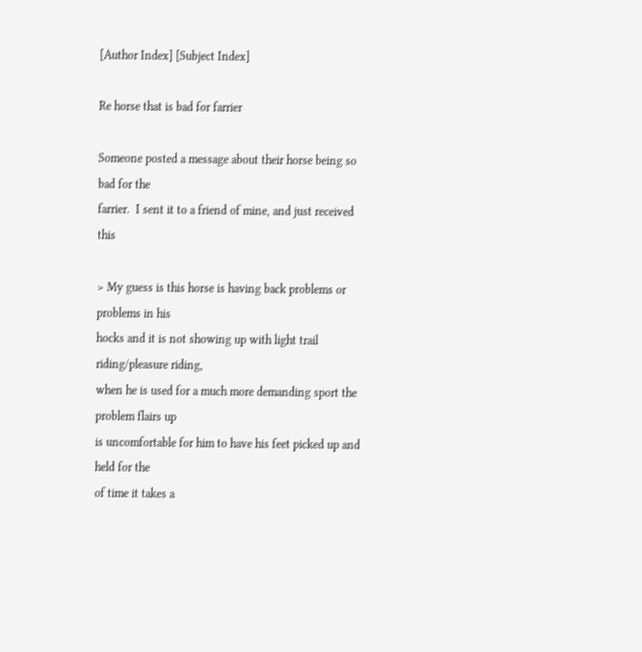[Author Index] [Subject Index]

Re horse that is bad for farrier

Someone posted a message about their horse being so bad for the
farrier.  I sent it to a friend of mine, and just received this

> My guess is this horse is having back problems or problems in his
hocks and it is not showing up with light trail riding/pleasure riding,
when he is used for a much more demanding sport the problem flairs up
is uncomfortable for him to have his feet picked up and held for the
of time it takes a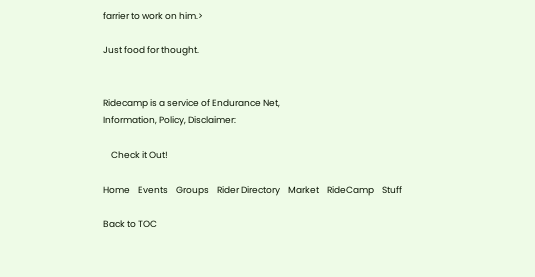farrier to work on him.>

Just food for thought.


Ridecamp is a service of Endurance Net,
Information, Policy, Disclaimer:

    Check it Out!

Home    Events    Groups    Rider Directory    Market    RideCamp    Stuff

Back to TOC